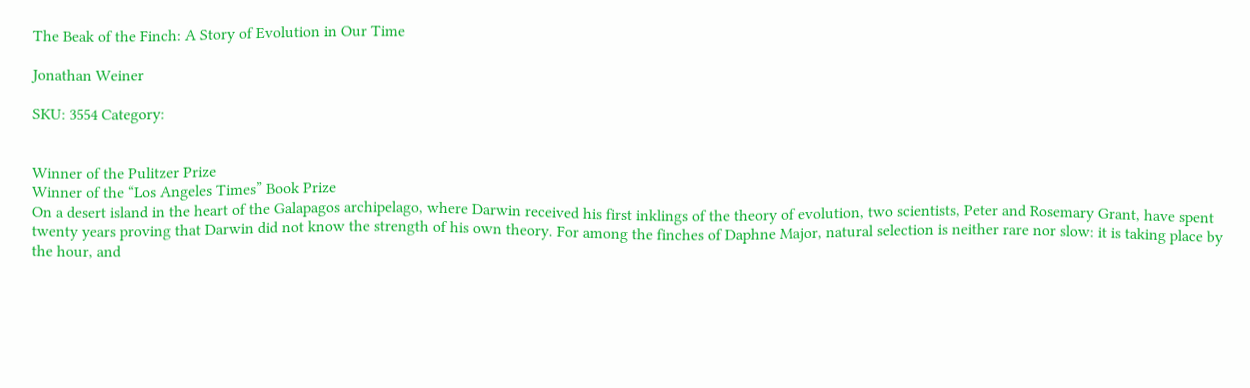The Beak of the Finch: A Story of Evolution in Our Time

Jonathan Weiner

SKU: 3554 Category:


Winner of the Pulitzer Prize
Winner of the “Los Angeles Times” Book Prize
On a desert island in the heart of the Galapagos archipelago, where Darwin received his first inklings of the theory of evolution, two scientists, Peter and Rosemary Grant, have spent twenty years proving that Darwin did not know the strength of his own theory. For among the finches of Daphne Major, natural selection is neither rare nor slow: it is taking place by the hour, and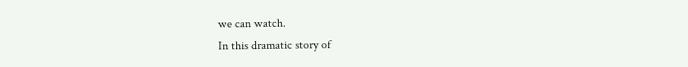we can watch.
In this dramatic story of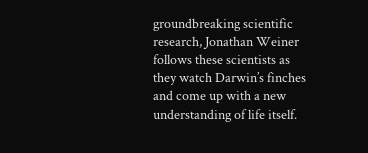groundbreaking scientific research, Jonathan Weiner follows these scientists as they watch Darwin’s finches and come up with a new understanding of life itself.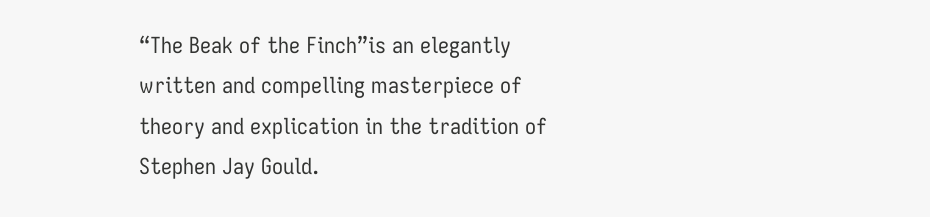“The Beak of the Finch”is an elegantly written and compelling masterpiece of theory and explication in the tradition of Stephen Jay Gould.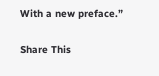With a new preface.”

Share This